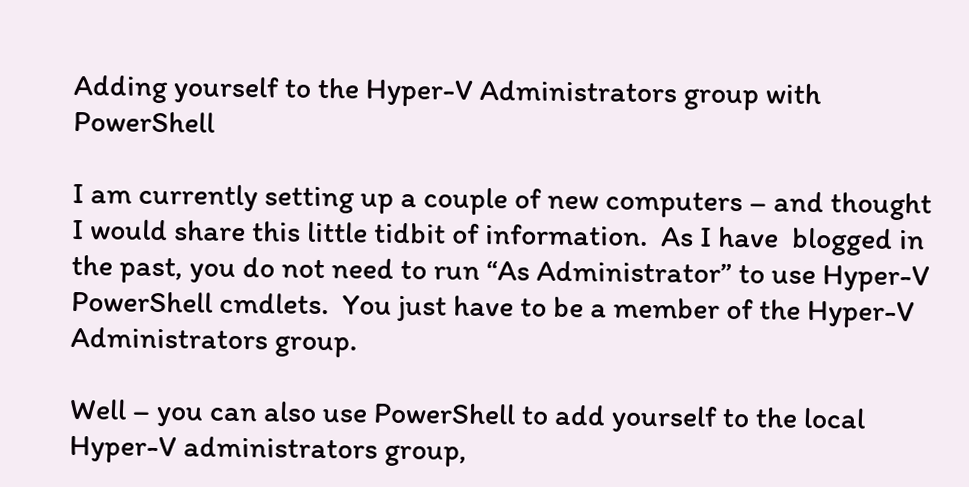Adding yourself to the Hyper-V Administrators group with PowerShell

I am currently setting up a couple of new computers – and thought I would share this little tidbit of information.  As I have  blogged in the past, you do not need to run “As Administrator” to use Hyper-V PowerShell cmdlets.  You just have to be a member of the Hyper-V Administrators group.

Well – you can also use PowerShell to add yourself to the local Hyper-V administrators group,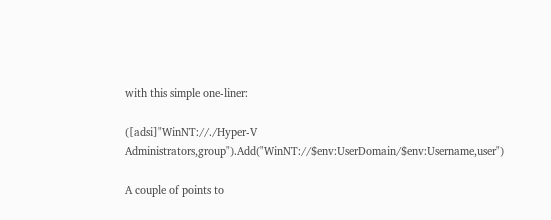with this simple one-liner:

([adsi]"WinNT://./Hyper-V Administrators,group").Add("WinNT://$env:UserDomain/$env:Username,user")

A couple of points to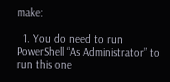make:

  1. You do need to run PowerShell “As Administrator” to run this one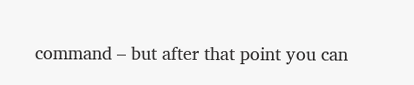command – but after that point you can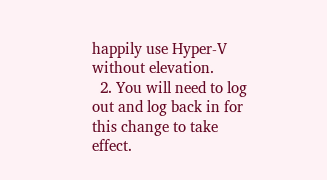happily use Hyper-V without elevation.
  2. You will need to log out and log back in for this change to take effect.